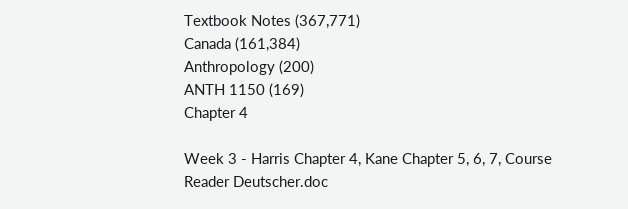Textbook Notes (367,771)
Canada (161,384)
Anthropology (200)
ANTH 1150 (169)
Chapter 4

Week 3 - Harris Chapter 4, Kane Chapter 5, 6, 7, Course Reader Deutscher.doc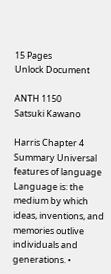15 Pages
Unlock Document

ANTH 1150
Satsuki Kawano

Harris Chapter 4 Summary Universal features of language Language is: the medium by which ideas, inventions, and memories outlive individuals and generations. •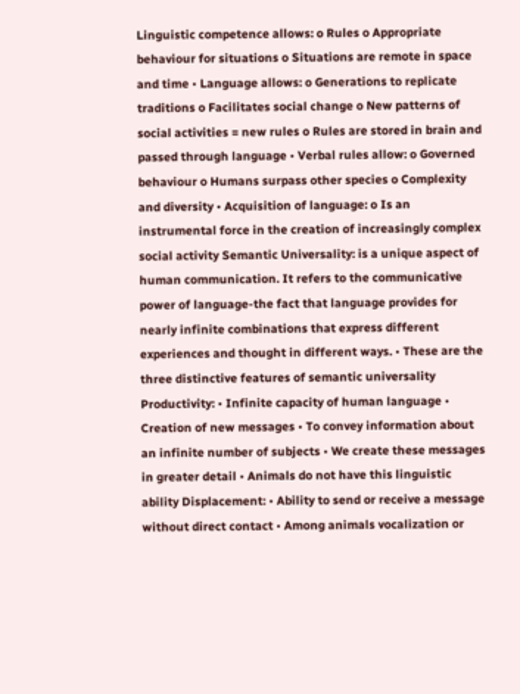Linguistic competence allows: o Rules o Appropriate behaviour for situations o Situations are remote in space and time • Language allows: o Generations to replicate traditions o Facilitates social change o New patterns of social activities = new rules o Rules are stored in brain and passed through language • Verbal rules allow: o Governed behaviour o Humans surpass other species o Complexity and diversity • Acquisition of language: o Is an instrumental force in the creation of increasingly complex social activity Semantic Universality: is a unique aspect of human communication. It refers to the communicative power of language-the fact that language provides for nearly infinite combinations that express different experiences and thought in different ways. • These are the three distinctive features of semantic universality Productivity: • Infinite capacity of human language • Creation of new messages • To convey information about an infinite number of subjects • We create these messages in greater detail • Animals do not have this linguistic ability Displacement: • Ability to send or receive a message without direct contact • Among animals vocalization or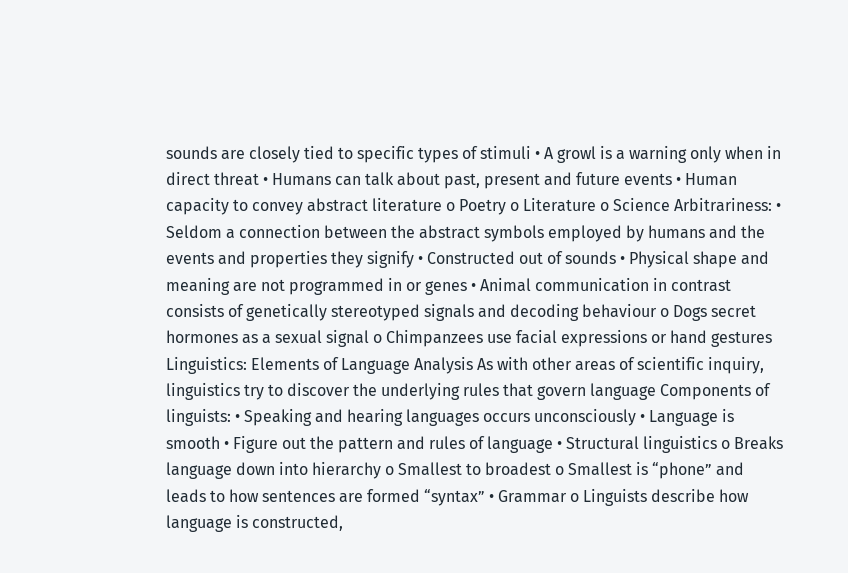sounds are closely tied to specific types of stimuli • A growl is a warning only when in direct threat • Humans can talk about past, present and future events • Human capacity to convey abstract literature o Poetry o Literature o Science Arbitrariness: • Seldom a connection between the abstract symbols employed by humans and the events and properties they signify • Constructed out of sounds • Physical shape and meaning are not programmed in or genes • Animal communication in contrast consists of genetically stereotyped signals and decoding behaviour o Dogs secret hormones as a sexual signal o Chimpanzees use facial expressions or hand gestures Linguistics: Elements of Language Analysis As with other areas of scientific inquiry, linguistics try to discover the underlying rules that govern language Components of linguists: • Speaking and hearing languages occurs unconsciously • Language is smooth • Figure out the pattern and rules of language • Structural linguistics o Breaks language down into hierarchy o Smallest to broadest o Smallest is “phone” and leads to how sentences are formed “syntax” • Grammar o Linguists describe how language is constructed,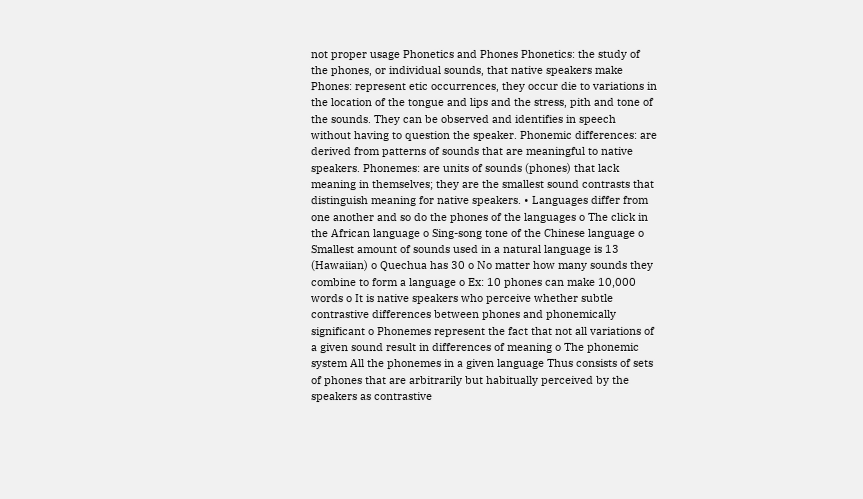not proper usage Phonetics and Phones Phonetics: the study of the phones, or individual sounds, that native speakers make Phones: represent etic occurrences, they occur die to variations in the location of the tongue and lips and the stress, pith and tone of the sounds. They can be observed and identifies in speech without having to question the speaker. Phonemic differences: are derived from patterns of sounds that are meaningful to native speakers. Phonemes: are units of sounds (phones) that lack meaning in themselves; they are the smallest sound contrasts that distinguish meaning for native speakers. • Languages differ from one another and so do the phones of the languages o The click in the African language o Sing-song tone of the Chinese language o Smallest amount of sounds used in a natural language is 13 (Hawaiian) o Quechua has 30 o No matter how many sounds they combine to form a language o Ex: 10 phones can make 10,000 words o It is native speakers who perceive whether subtle contrastive differences between phones and phonemically significant o Phonemes represent the fact that not all variations of a given sound result in differences of meaning o The phonemic system All the phonemes in a given language Thus consists of sets of phones that are arbitrarily but habitually perceived by the speakers as contrastive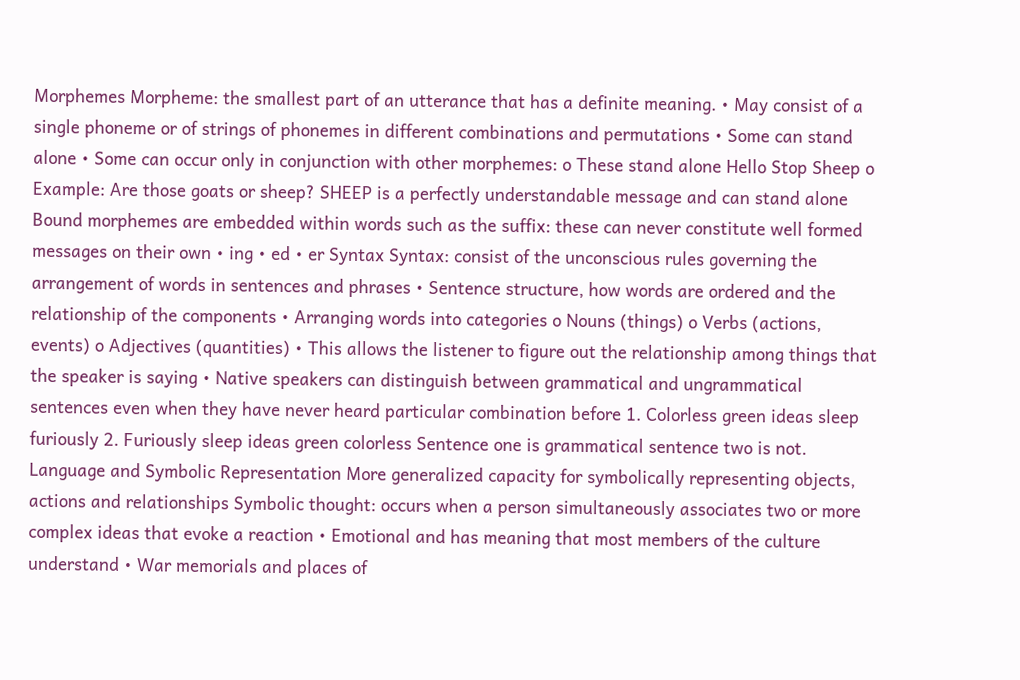Morphemes Morpheme: the smallest part of an utterance that has a definite meaning. • May consist of a single phoneme or of strings of phonemes in different combinations and permutations • Some can stand alone • Some can occur only in conjunction with other morphemes: o These stand alone Hello Stop Sheep o Example: Are those goats or sheep? SHEEP is a perfectly understandable message and can stand alone Bound morphemes are embedded within words such as the suffix: these can never constitute well formed messages on their own • ing • ed • er Syntax Syntax: consist of the unconscious rules governing the arrangement of words in sentences and phrases • Sentence structure, how words are ordered and the relationship of the components • Arranging words into categories o Nouns (things) o Verbs (actions, events) o Adjectives (quantities) • This allows the listener to figure out the relationship among things that the speaker is saying • Native speakers can distinguish between grammatical and ungrammatical sentences even when they have never heard particular combination before 1. Colorless green ideas sleep furiously 2. Furiously sleep ideas green colorless Sentence one is grammatical sentence two is not. Language and Symbolic Representation More generalized capacity for symbolically representing objects, actions and relationships Symbolic thought: occurs when a person simultaneously associates two or more complex ideas that evoke a reaction • Emotional and has meaning that most members of the culture understand • War memorials and places of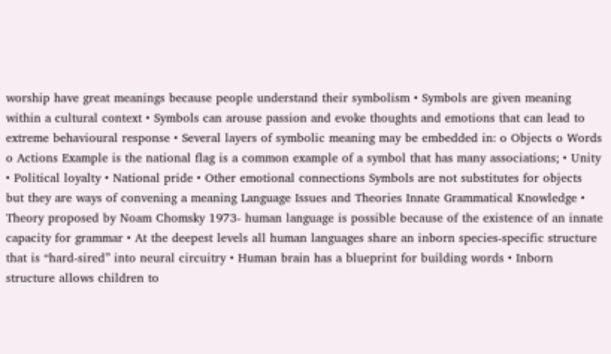worship have great meanings because people understand their symbolism • Symbols are given meaning within a cultural context • Symbols can arouse passion and evoke thoughts and emotions that can lead to extreme behavioural response • Several layers of symbolic meaning may be embedded in: o Objects o Words o Actions Example is the national flag is a common example of a symbol that has many associations; • Unity • Political loyalty • National pride • Other emotional connections Symbols are not substitutes for objects but they are ways of convening a meaning Language Issues and Theories Innate Grammatical Knowledge • Theory proposed by Noam Chomsky 1973- human language is possible because of the existence of an innate capacity for grammar • At the deepest levels all human languages share an inborn species-specific structure that is “hard-sired” into neural circuitry • Human brain has a blueprint for building words • Inborn structure allows children to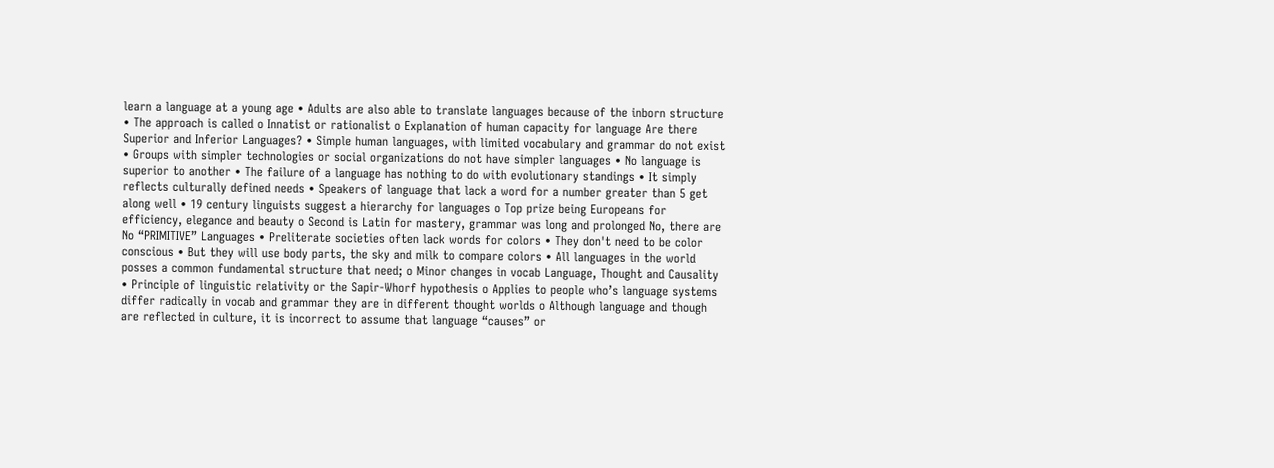learn a language at a young age • Adults are also able to translate languages because of the inborn structure • The approach is called o Innatist or rationalist o Explanation of human capacity for language Are there Superior and Inferior Languages? • Simple human languages, with limited vocabulary and grammar do not exist • Groups with simpler technologies or social organizations do not have simpler languages • No language is superior to another • The failure of a language has nothing to do with evolutionary standings • It simply reflects culturally defined needs • Speakers of language that lack a word for a number greater than 5 get along well • 19 century linguists suggest a hierarchy for languages o Top prize being Europeans for efficiency, elegance and beauty o Second is Latin for mastery, grammar was long and prolonged No, there are No “PRIMITIVE” Languages • Preliterate societies often lack words for colors • They don't need to be color conscious • But they will use body parts, the sky and milk to compare colors • All languages in the world posses a common fundamental structure that need; o Minor changes in vocab Language, Thought and Causality • Principle of linguistic relativity or the Sapir-Whorf hypothesis o Applies to people who’s language systems differ radically in vocab and grammar they are in different thought worlds o Although language and though are reflected in culture, it is incorrect to assume that language “causes” or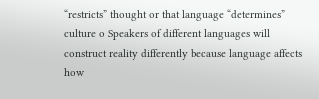“restricts” thought or that language “determines” culture o Speakers of different languages will construct reality differently because language affects how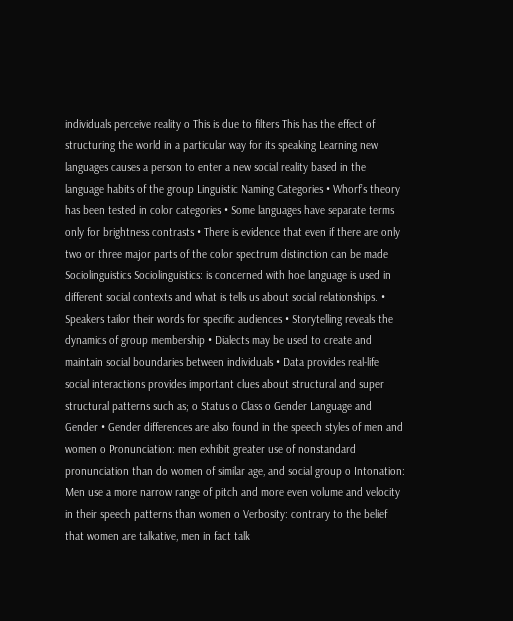individuals perceive reality o This is due to filters This has the effect of structuring the world in a particular way for its speaking Learning new languages causes a person to enter a new social reality based in the language habits of the group Linguistic Naming Categories • Whorf’s theory has been tested in color categories • Some languages have separate terms only for brightness contrasts • There is evidence that even if there are only two or three major parts of the color spectrum distinction can be made Sociolinguistics Sociolinguistics: is concerned with hoe language is used in different social contexts and what is tells us about social relationships. • Speakers tailor their words for specific audiences • Storytelling reveals the dynamics of group membership • Dialects may be used to create and maintain social boundaries between individuals • Data provides real-life social interactions provides important clues about structural and super structural patterns such as; o Status o Class o Gender Language and Gender • Gender differences are also found in the speech styles of men and women o Pronunciation: men exhibit greater use of nonstandard pronunciation than do women of similar age, and social group o Intonation: Men use a more narrow range of pitch and more even volume and velocity in their speech patterns than women o Verbosity: contrary to the belief that women are talkative, men in fact talk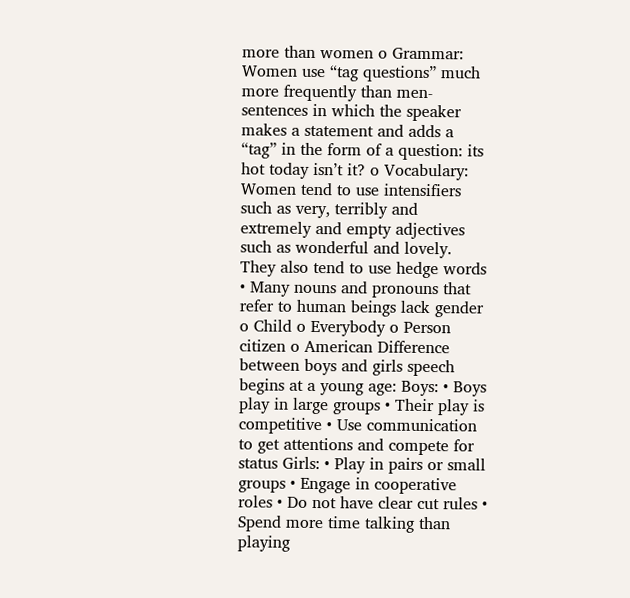more than women o Grammar: Women use “tag questions” much more frequently than men- sentences in which the speaker makes a statement and adds a “tag” in the form of a question: its hot today isn’t it? o Vocabulary: Women tend to use intensifiers such as very, terribly and extremely and empty adjectives such as wonderful and lovely. They also tend to use hedge words • Many nouns and pronouns that refer to human beings lack gender o Child o Everybody o Person citizen o American Difference between boys and girls speech begins at a young age: Boys: • Boys play in large groups • Their play is competitive • Use communication to get attentions and compete for status Girls: • Play in pairs or small groups • Engage in cooperative roles • Do not have clear cut rules • Spend more time talking than playing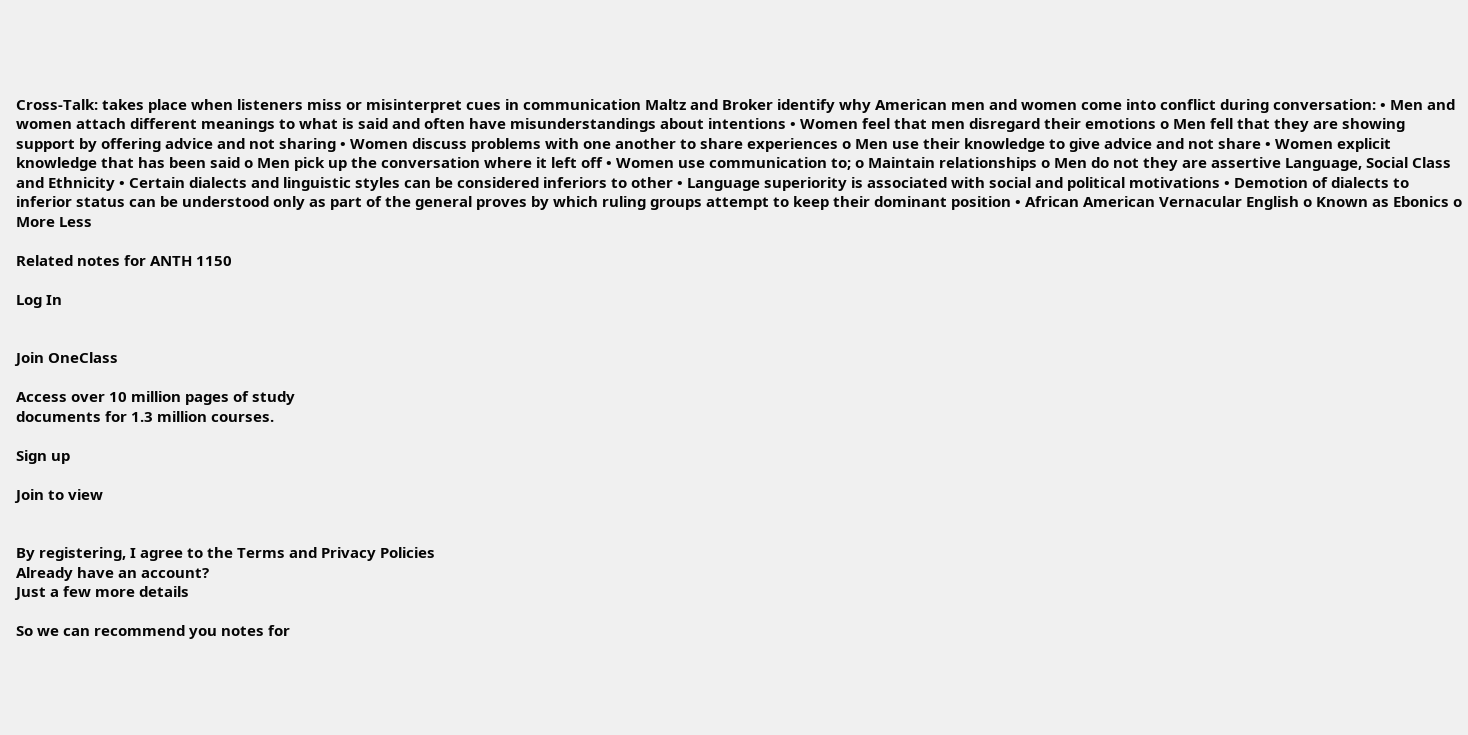Cross-Talk: takes place when listeners miss or misinterpret cues in communication Maltz and Broker identify why American men and women come into conflict during conversation: • Men and women attach different meanings to what is said and often have misunderstandings about intentions • Women feel that men disregard their emotions o Men fell that they are showing support by offering advice and not sharing • Women discuss problems with one another to share experiences o Men use their knowledge to give advice and not share • Women explicit knowledge that has been said o Men pick up the conversation where it left off • Women use communication to; o Maintain relationships o Men do not they are assertive Language, Social Class and Ethnicity • Certain dialects and linguistic styles can be considered inferiors to other • Language superiority is associated with social and political motivations • Demotion of dialects to inferior status can be understood only as part of the general proves by which ruling groups attempt to keep their dominant position • African American Vernacular English o Known as Ebonics o
More Less

Related notes for ANTH 1150

Log In


Join OneClass

Access over 10 million pages of study
documents for 1.3 million courses.

Sign up

Join to view


By registering, I agree to the Terms and Privacy Policies
Already have an account?
Just a few more details

So we can recommend you notes for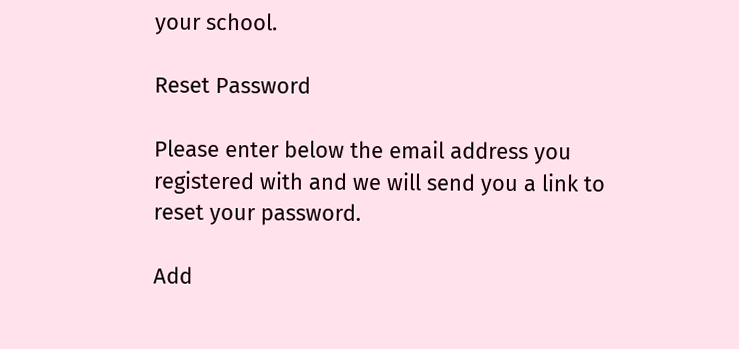your school.

Reset Password

Please enter below the email address you registered with and we will send you a link to reset your password.

Add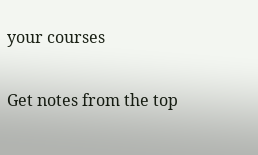your courses

Get notes from the top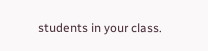students in your class.